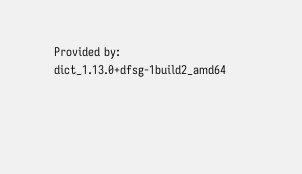Provided by: dict_1.13.0+dfsg-1build2_amd64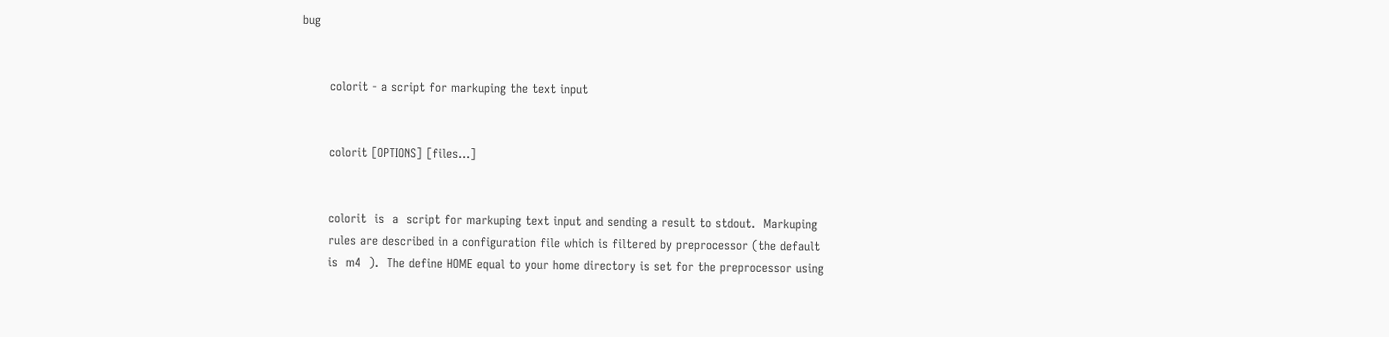bug


       colorit - a script for markuping the text input


       colorit [OPTIONS] [files...]


       colorit  is  a  script for markuping text input and sending a result to stdout.  Markuping
       rules are described in a configuration file which is filtered by preprocessor (the default
       is  m4  ).  The define HOME equal to your home directory is set for the preprocessor using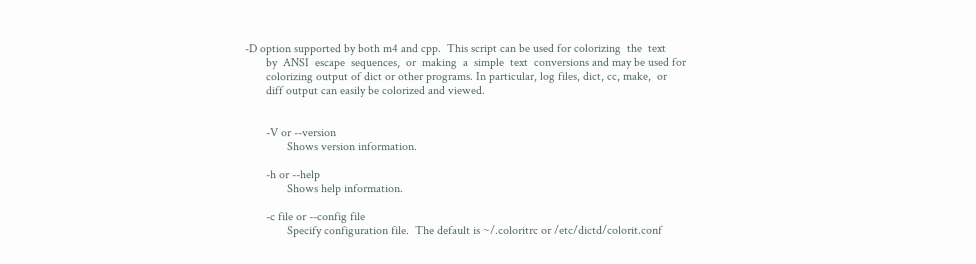-D option supported by both m4 and cpp.  This script can be used for colorizing  the  text
       by  ANSI  escape  sequences,  or  making  a  simple  text  conversions and may be used for
       colorizing output of dict or other programs. In particular, log files, dict, cc, make,  or
       diff output can easily be colorized and viewed.


       -V or --version
              Shows version information.

       -h or --help
              Shows help information.

       -c file or --config file
              Specify configuration file.  The default is ~/.coloritrc or /etc/dictd/colorit.conf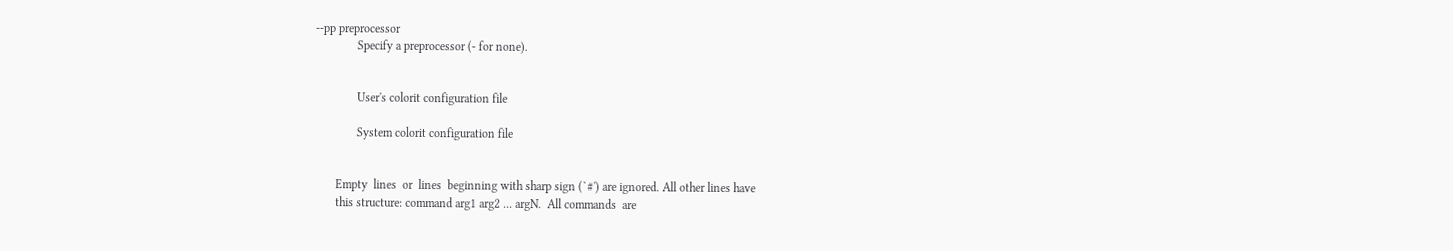--pp preprocessor
              Specify a preprocessor (- for none).


              User's colorit configuration file

              System colorit configuration file


       Empty  lines  or  lines  beginning with sharp sign (`#') are ignored. All other lines have
       this structure: command arg1 arg2 ... argN.  All commands  are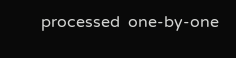processed  one-by-one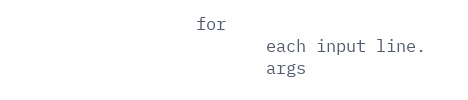for
       each input line.
       args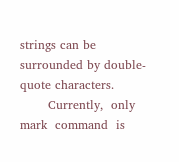strings can be surrounded by double-quote characters.
       Currently,  only  mark  command  is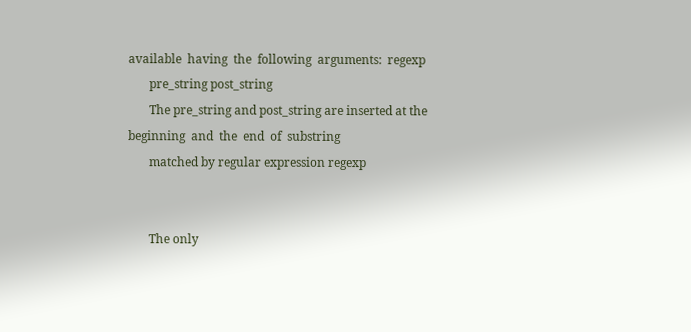available  having  the  following  arguments:  regexp
       pre_string post_string
       The pre_string and post_string are inserted at the beginning  and  the  end  of  substring
       matched by regular expression regexp


       The only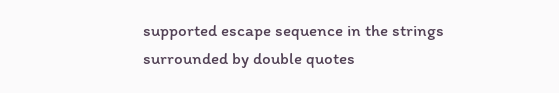supported escape sequence in the strings surrounded by double quotes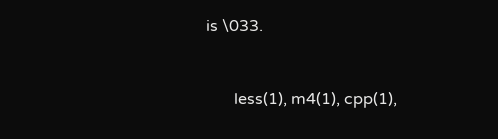is \033.


       less(1), m4(1), cpp(1),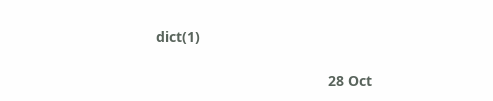dict(1)

                                           28 Oct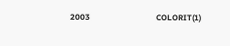2003                                 COLORIT(1)